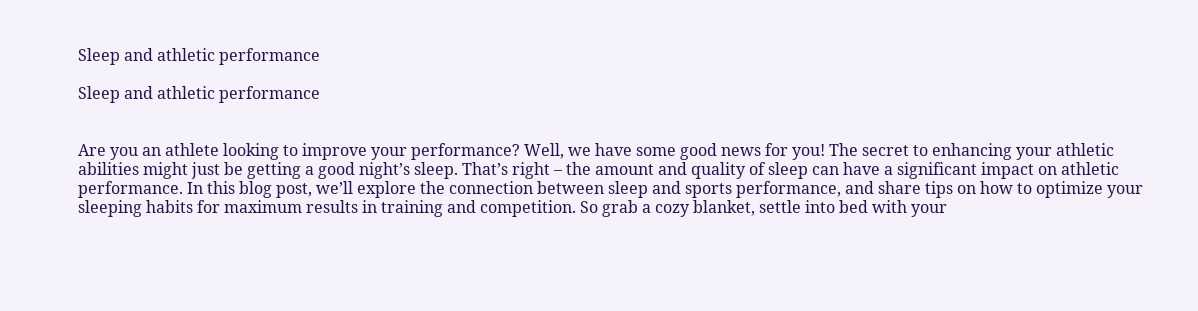Sleep and athletic performance

Sleep and athletic performance


Are you an athlete looking to improve your performance? Well, we have some good news for you! The secret to enhancing your athletic abilities might just be getting a good night’s sleep. That’s right – the amount and quality of sleep can have a significant impact on athletic performance. In this blog post, we’ll explore the connection between sleep and sports performance, and share tips on how to optimize your sleeping habits for maximum results in training and competition. So grab a cozy blanket, settle into bed with your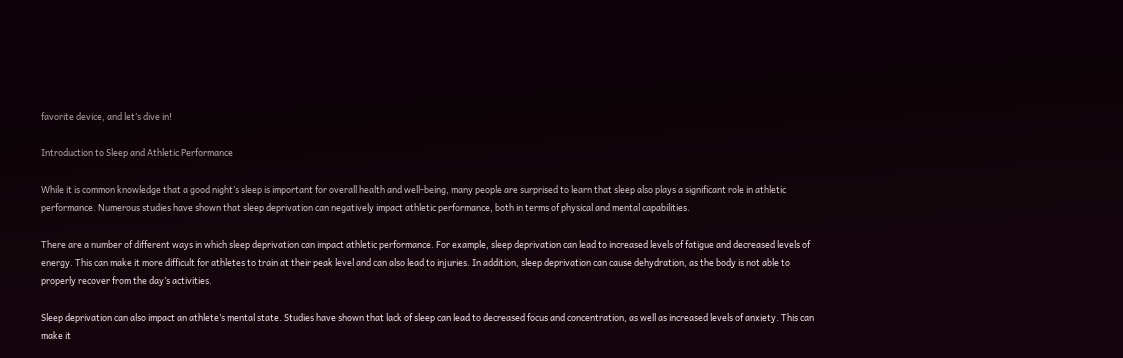favorite device, and let’s dive in!

Introduction to Sleep and Athletic Performance

While it is common knowledge that a good night’s sleep is important for overall health and well-being, many people are surprised to learn that sleep also plays a significant role in athletic performance. Numerous studies have shown that sleep deprivation can negatively impact athletic performance, both in terms of physical and mental capabilities.

There are a number of different ways in which sleep deprivation can impact athletic performance. For example, sleep deprivation can lead to increased levels of fatigue and decreased levels of energy. This can make it more difficult for athletes to train at their peak level and can also lead to injuries. In addition, sleep deprivation can cause dehydration, as the body is not able to properly recover from the day’s activities.

Sleep deprivation can also impact an athlete’s mental state. Studies have shown that lack of sleep can lead to decreased focus and concentration, as well as increased levels of anxiety. This can make it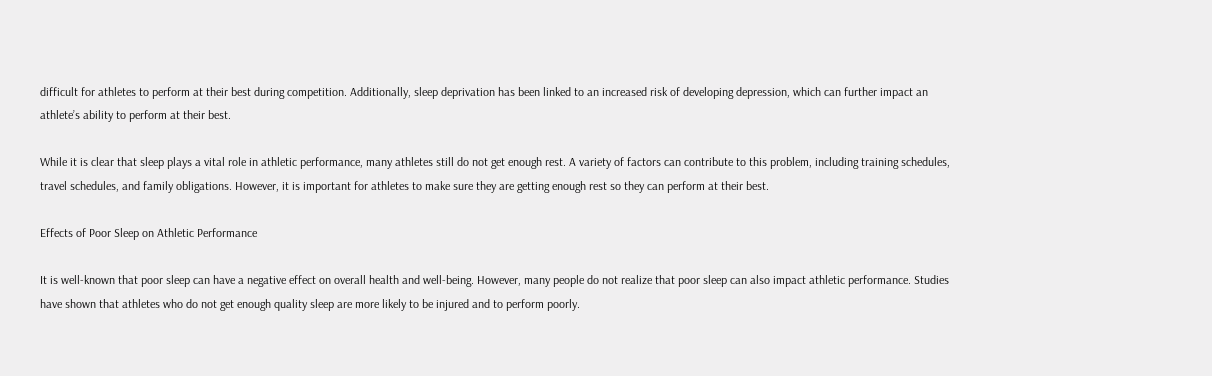difficult for athletes to perform at their best during competition. Additionally, sleep deprivation has been linked to an increased risk of developing depression, which can further impact an athlete’s ability to perform at their best.

While it is clear that sleep plays a vital role in athletic performance, many athletes still do not get enough rest. A variety of factors can contribute to this problem, including training schedules, travel schedules, and family obligations. However, it is important for athletes to make sure they are getting enough rest so they can perform at their best.

Effects of Poor Sleep on Athletic Performance

It is well-known that poor sleep can have a negative effect on overall health and well-being. However, many people do not realize that poor sleep can also impact athletic performance. Studies have shown that athletes who do not get enough quality sleep are more likely to be injured and to perform poorly.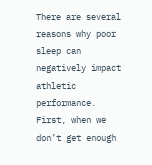There are several reasons why poor sleep can negatively impact athletic performance. First, when we don’t get enough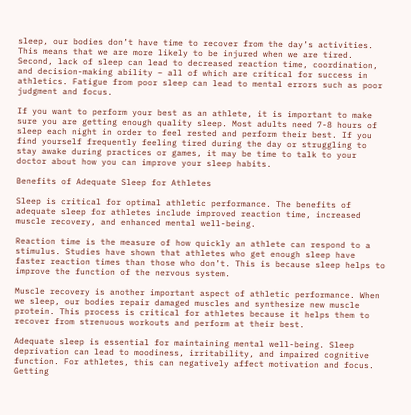sleep, our bodies don’t have time to recover from the day’s activities. This means that we are more likely to be injured when we are tired. Second, lack of sleep can lead to decreased reaction time, coordination, and decision-making ability – all of which are critical for success in athletics. Fatigue from poor sleep can lead to mental errors such as poor judgment and focus.

If you want to perform your best as an athlete, it is important to make sure you are getting enough quality sleep. Most adults need 7-8 hours of sleep each night in order to feel rested and perform their best. If you find yourself frequently feeling tired during the day or struggling to stay awake during practices or games, it may be time to talk to your doctor about how you can improve your sleep habits.

Benefits of Adequate Sleep for Athletes

Sleep is critical for optimal athletic performance. The benefits of adequate sleep for athletes include improved reaction time, increased muscle recovery, and enhanced mental well-being.

Reaction time is the measure of how quickly an athlete can respond to a stimulus. Studies have shown that athletes who get enough sleep have faster reaction times than those who don’t. This is because sleep helps to improve the function of the nervous system.

Muscle recovery is another important aspect of athletic performance. When we sleep, our bodies repair damaged muscles and synthesize new muscle protein. This process is critical for athletes because it helps them to recover from strenuous workouts and perform at their best.

Adequate sleep is essential for maintaining mental well-being. Sleep deprivation can lead to moodiness, irritability, and impaired cognitive function. For athletes, this can negatively affect motivation and focus. Getting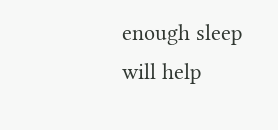enough sleep will help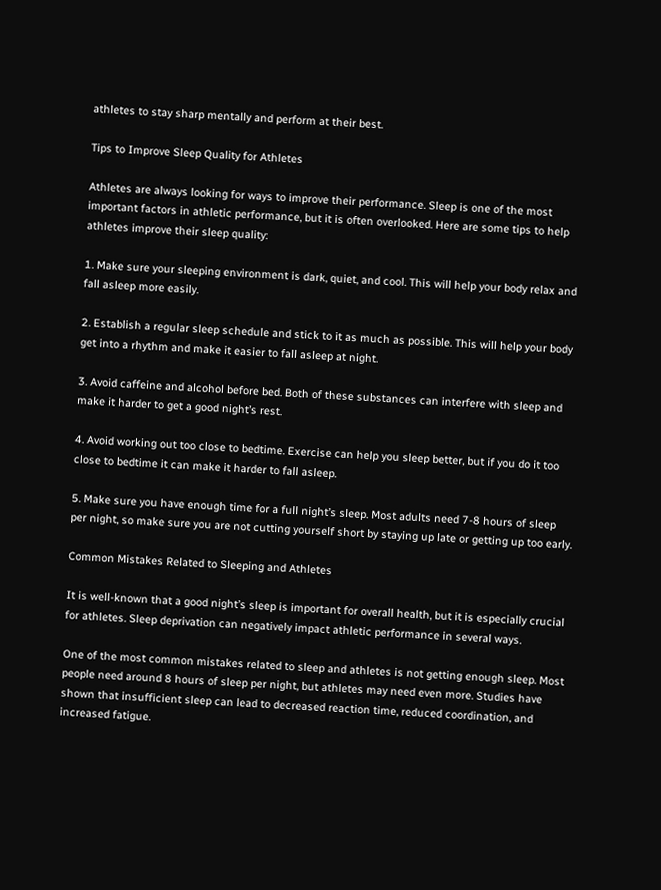athletes to stay sharp mentally and perform at their best.

Tips to Improve Sleep Quality for Athletes

Athletes are always looking for ways to improve their performance. Sleep is one of the most important factors in athletic performance, but it is often overlooked. Here are some tips to help athletes improve their sleep quality:

1. Make sure your sleeping environment is dark, quiet, and cool. This will help your body relax and fall asleep more easily.

2. Establish a regular sleep schedule and stick to it as much as possible. This will help your body get into a rhythm and make it easier to fall asleep at night.

3. Avoid caffeine and alcohol before bed. Both of these substances can interfere with sleep and make it harder to get a good night’s rest.

4. Avoid working out too close to bedtime. Exercise can help you sleep better, but if you do it too close to bedtime it can make it harder to fall asleep.

5. Make sure you have enough time for a full night’s sleep. Most adults need 7-8 hours of sleep per night, so make sure you are not cutting yourself short by staying up late or getting up too early.

Common Mistakes Related to Sleeping and Athletes

It is well-known that a good night’s sleep is important for overall health, but it is especially crucial for athletes. Sleep deprivation can negatively impact athletic performance in several ways.

One of the most common mistakes related to sleep and athletes is not getting enough sleep. Most people need around 8 hours of sleep per night, but athletes may need even more. Studies have shown that insufficient sleep can lead to decreased reaction time, reduced coordination, and increased fatigue.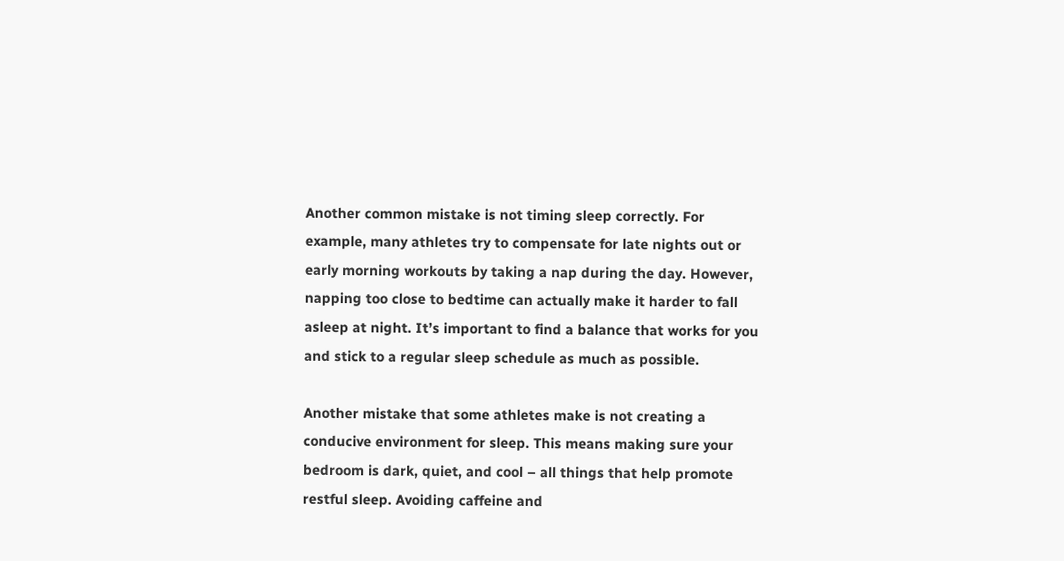Another common mistake is not timing sleep correctly. For example, many athletes try to compensate for late nights out or early morning workouts by taking a nap during the day. However, napping too close to bedtime can actually make it harder to fall asleep at night. It’s important to find a balance that works for you and stick to a regular sleep schedule as much as possible.

Another mistake that some athletes make is not creating a conducive environment for sleep. This means making sure your bedroom is dark, quiet, and cool – all things that help promote restful sleep. Avoiding caffeine and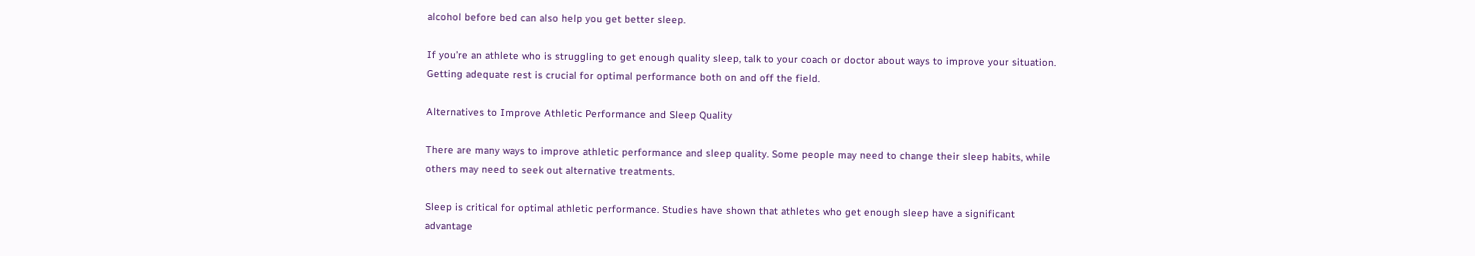alcohol before bed can also help you get better sleep.

If you’re an athlete who is struggling to get enough quality sleep, talk to your coach or doctor about ways to improve your situation. Getting adequate rest is crucial for optimal performance both on and off the field.

Alternatives to Improve Athletic Performance and Sleep Quality

There are many ways to improve athletic performance and sleep quality. Some people may need to change their sleep habits, while others may need to seek out alternative treatments.

Sleep is critical for optimal athletic performance. Studies have shown that athletes who get enough sleep have a significant advantage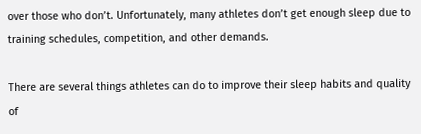over those who don’t. Unfortunately, many athletes don’t get enough sleep due to training schedules, competition, and other demands.

There are several things athletes can do to improve their sleep habits and quality of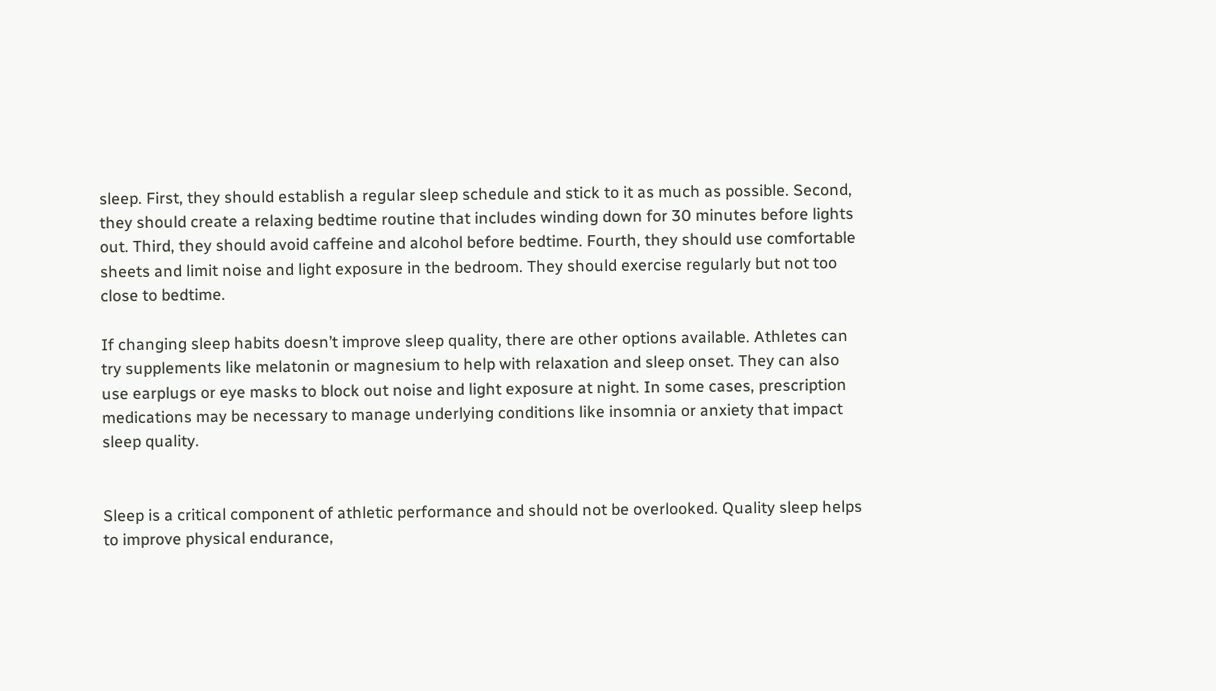sleep. First, they should establish a regular sleep schedule and stick to it as much as possible. Second, they should create a relaxing bedtime routine that includes winding down for 30 minutes before lights out. Third, they should avoid caffeine and alcohol before bedtime. Fourth, they should use comfortable sheets and limit noise and light exposure in the bedroom. They should exercise regularly but not too close to bedtime.

If changing sleep habits doesn’t improve sleep quality, there are other options available. Athletes can try supplements like melatonin or magnesium to help with relaxation and sleep onset. They can also use earplugs or eye masks to block out noise and light exposure at night. In some cases, prescription medications may be necessary to manage underlying conditions like insomnia or anxiety that impact sleep quality.


Sleep is a critical component of athletic performance and should not be overlooked. Quality sleep helps to improve physical endurance,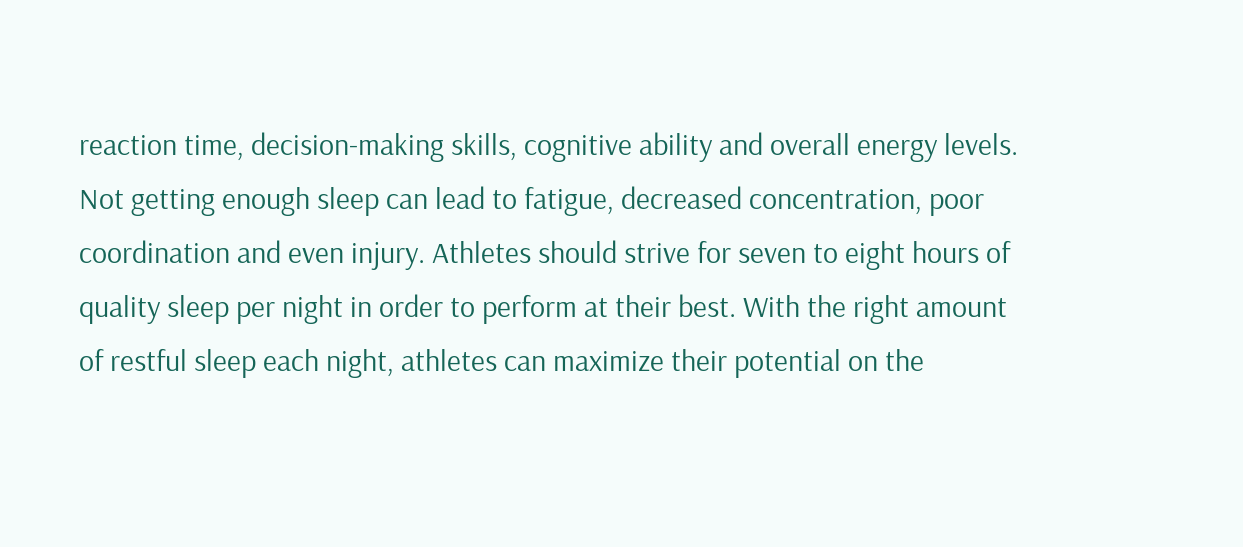reaction time, decision-making skills, cognitive ability and overall energy levels. Not getting enough sleep can lead to fatigue, decreased concentration, poor coordination and even injury. Athletes should strive for seven to eight hours of quality sleep per night in order to perform at their best. With the right amount of restful sleep each night, athletes can maximize their potential on the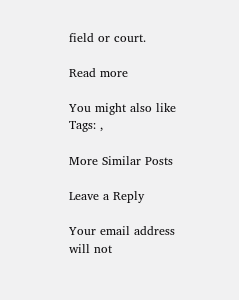field or court.

Read more

You might also like
Tags: ,

More Similar Posts

Leave a Reply

Your email address will not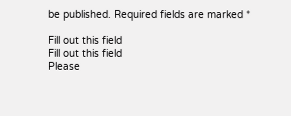be published. Required fields are marked *

Fill out this field
Fill out this field
Please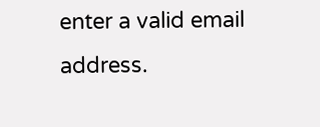enter a valid email address.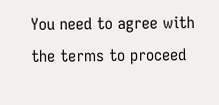You need to agree with the terms to proceed